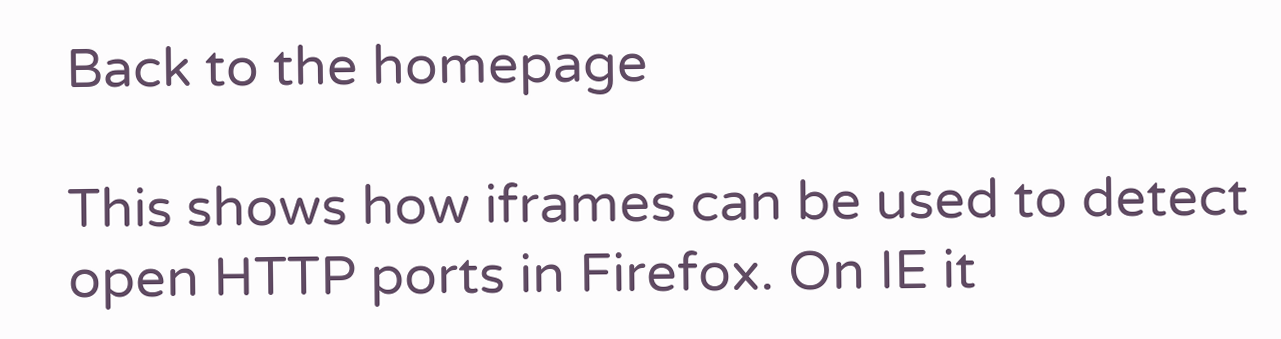Back to the homepage

This shows how iframes can be used to detect open HTTP ports in Firefox. On IE it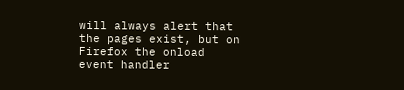will always alert that the pages exist, but on Firefox the onload event handler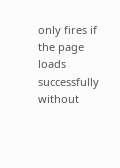only fires if the page loads successfully without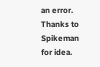an error. Thanks to Spikeman for idea.